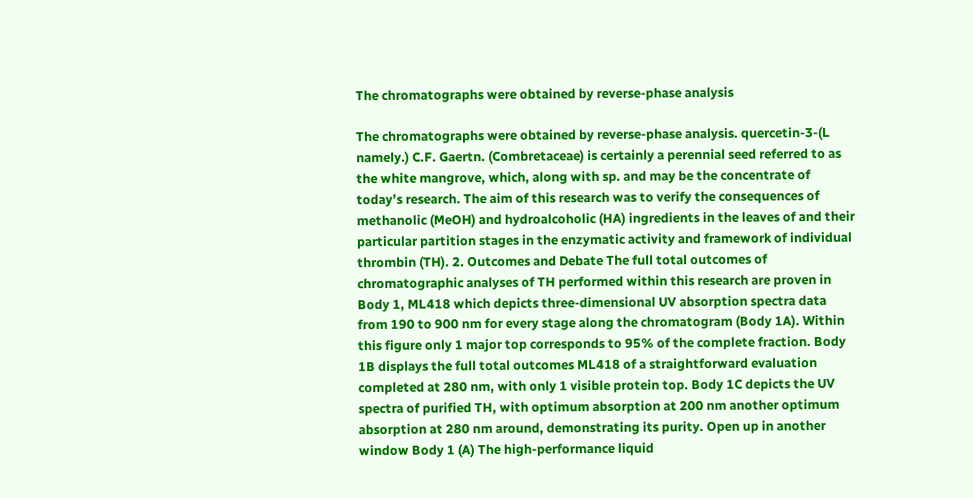The chromatographs were obtained by reverse-phase analysis

The chromatographs were obtained by reverse-phase analysis. quercetin-3-(L namely.) C.F. Gaertn. (Combretaceae) is certainly a perennial seed referred to as the white mangrove, which, along with sp. and may be the concentrate of today’s research. The aim of this research was to verify the consequences of methanolic (MeOH) and hydroalcoholic (HA) ingredients in the leaves of and their particular partition stages in the enzymatic activity and framework of individual thrombin (TH). 2. Outcomes and Debate The full total outcomes of chromatographic analyses of TH performed within this research are proven in Body 1, ML418 which depicts three-dimensional UV absorption spectra data from 190 to 900 nm for every stage along the chromatogram (Body 1A). Within this figure only 1 major top corresponds to 95% of the complete fraction. Body 1B displays the full total outcomes ML418 of a straightforward evaluation completed at 280 nm, with only 1 visible protein top. Body 1C depicts the UV spectra of purified TH, with optimum absorption at 200 nm another optimum absorption at 280 nm around, demonstrating its purity. Open up in another window Body 1 (A) The high-performance liquid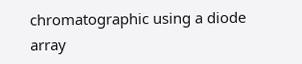chromatographic using a diode array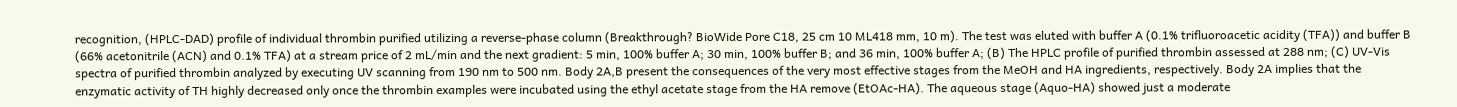recognition, (HPLC-DAD) profile of individual thrombin purified utilizing a reverse-phase column (Breakthrough? BioWide Pore C18, 25 cm 10 ML418 mm, 10 m). The test was eluted with buffer A (0.1% trifluoroacetic acidity (TFA)) and buffer B (66% acetonitrile (ACN) and 0.1% TFA) at a stream price of 2 mL/min and the next gradient: 5 min, 100% buffer A; 30 min, 100% buffer B; and 36 min, 100% buffer A; (B) The HPLC profile of purified thrombin assessed at 288 nm; (C) UV-Vis spectra of purified thrombin analyzed by executing UV scanning from 190 nm to 500 nm. Body 2A,B present the consequences of the very most effective stages from the MeOH and HA ingredients, respectively. Body 2A implies that the enzymatic activity of TH highly decreased only once the thrombin examples were incubated using the ethyl acetate stage from the HA remove (EtOAc-HA). The aqueous stage (Aquo-HA) showed just a moderate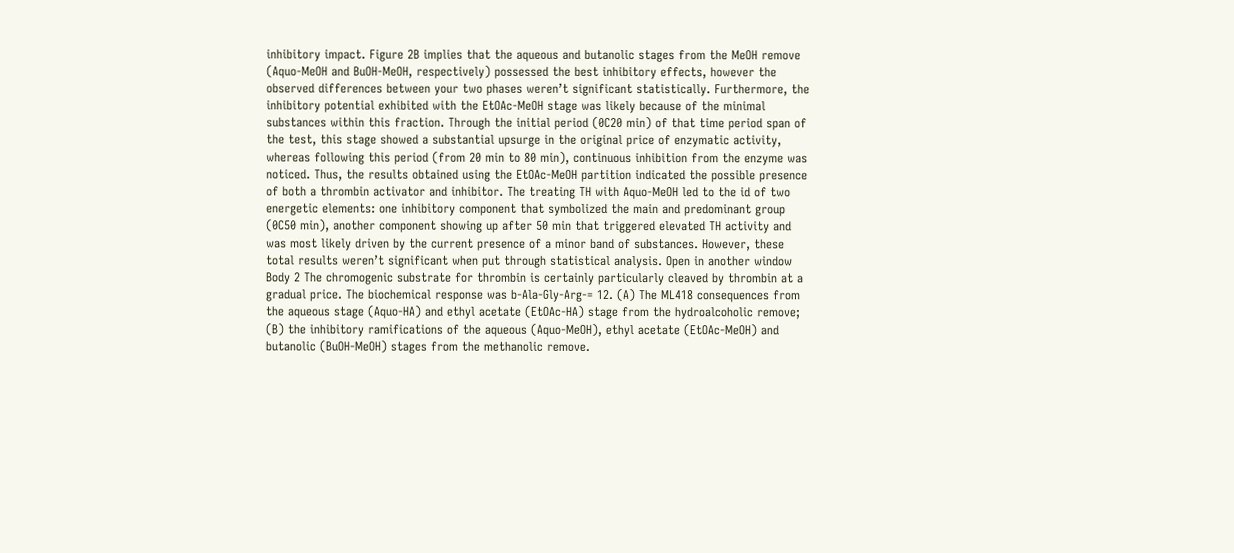inhibitory impact. Figure 2B implies that the aqueous and butanolic stages from the MeOH remove (Aquo-MeOH and BuOH-MeOH, respectively) possessed the best inhibitory effects, however the observed differences between your two phases weren’t significant statistically. Furthermore, the inhibitory potential exhibited with the EtOAc-MeOH stage was likely because of the minimal substances within this fraction. Through the initial period (0C20 min) of that time period span of the test, this stage showed a substantial upsurge in the original price of enzymatic activity, whereas following this period (from 20 min to 80 min), continuous inhibition from the enzyme was noticed. Thus, the results obtained using the EtOAc-MeOH partition indicated the possible presence of both a thrombin activator and inhibitor. The treating TH with Aquo-MeOH led to the id of two energetic elements: one inhibitory component that symbolized the main and predominant group (0C50 min), another component showing up after 50 min that triggered elevated TH activity and was most likely driven by the current presence of a minor band of substances. However, these total results weren’t significant when put through statistical analysis. Open in another window Body 2 The chromogenic substrate for thrombin is certainly particularly cleaved by thrombin at a gradual price. The biochemical response was b-Ala-Gly-Arg-= 12. (A) The ML418 consequences from the aqueous stage (Aquo-HA) and ethyl acetate (EtOAc-HA) stage from the hydroalcoholic remove; (B) the inhibitory ramifications of the aqueous (Aquo-MeOH), ethyl acetate (EtOAc-MeOH) and butanolic (BuOH-MeOH) stages from the methanolic remove.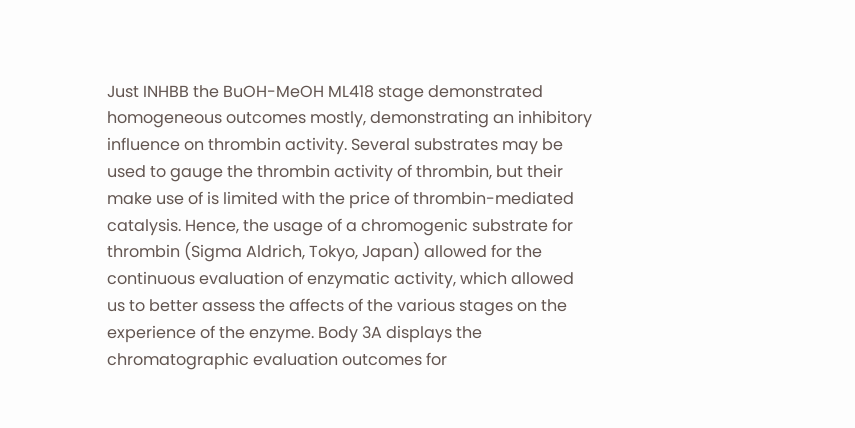Just INHBB the BuOH-MeOH ML418 stage demonstrated homogeneous outcomes mostly, demonstrating an inhibitory influence on thrombin activity. Several substrates may be used to gauge the thrombin activity of thrombin, but their make use of is limited with the price of thrombin-mediated catalysis. Hence, the usage of a chromogenic substrate for thrombin (Sigma Aldrich, Tokyo, Japan) allowed for the continuous evaluation of enzymatic activity, which allowed us to better assess the affects of the various stages on the experience of the enzyme. Body 3A displays the chromatographic evaluation outcomes for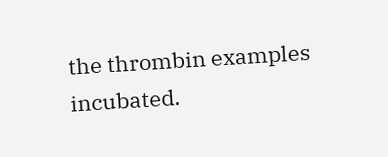the thrombin examples incubated.